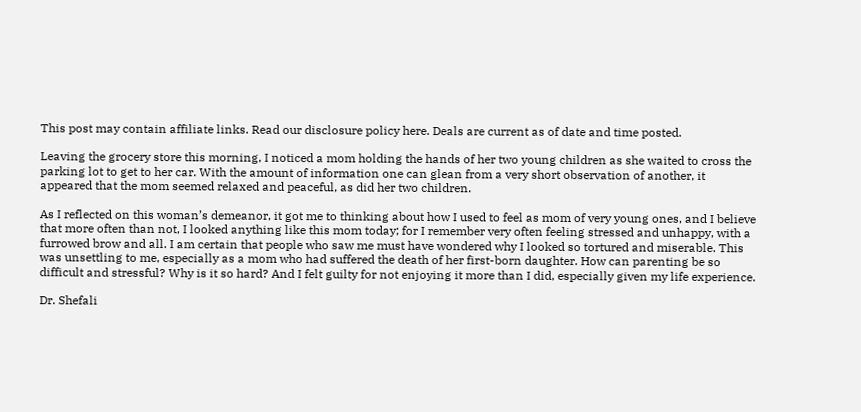This post may contain affiliate links. Read our disclosure policy here. Deals are current as of date and time posted.

Leaving the grocery store this morning, I noticed a mom holding the hands of her two young children as she waited to cross the parking lot to get to her car. With the amount of information one can glean from a very short observation of another, it appeared that the mom seemed relaxed and peaceful, as did her two children.

As I reflected on this woman’s demeanor, it got me to thinking about how I used to feel as mom of very young ones, and I believe that more often than not, I looked anything like this mom today; for I remember very often feeling stressed and unhappy, with a furrowed brow and all. I am certain that people who saw me must have wondered why I looked so tortured and miserable. This was unsettling to me, especially as a mom who had suffered the death of her first-born daughter. How can parenting be so difficult and stressful? Why is it so hard? And I felt guilty for not enjoying it more than I did, especially given my life experience.

Dr. Shefali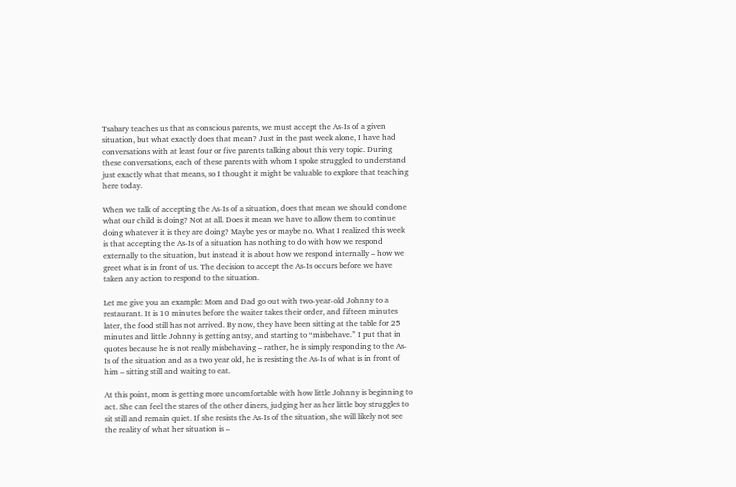Tsabary teaches us that as conscious parents, we must accept the As-Is of a given situation, but what exactly does that mean? Just in the past week alone, I have had conversations with at least four or five parents talking about this very topic. During these conversations, each of these parents with whom I spoke struggled to understand just exactly what that means, so I thought it might be valuable to explore that teaching here today.

When we talk of accepting the As-Is of a situation, does that mean we should condone what our child is doing? Not at all. Does it mean we have to allow them to continue doing whatever it is they are doing? Maybe yes or maybe no. What I realized this week is that accepting the As-Is of a situation has nothing to do with how we respond externally to the situation, but instead it is about how we respond internally – how we greet what is in front of us. The decision to accept the As-Is occurs before we have taken any action to respond to the situation.

Let me give you an example: Mom and Dad go out with two-year-old Johnny to a restaurant. It is 10 minutes before the waiter takes their order, and fifteen minutes later, the food still has not arrived. By now, they have been sitting at the table for 25 minutes and little Johnny is getting antsy, and starting to “misbehave.” I put that in quotes because he is not really misbehaving – rather, he is simply responding to the As-Is of the situation and as a two year old, he is resisting the As-Is of what is in front of him – sitting still and waiting to eat.

At this point, mom is getting more uncomfortable with how little Johnny is beginning to act. She can feel the stares of the other diners, judging her as her little boy struggles to sit still and remain quiet. If she resists the As-Is of the situation, she will likely not see the reality of what her situation is –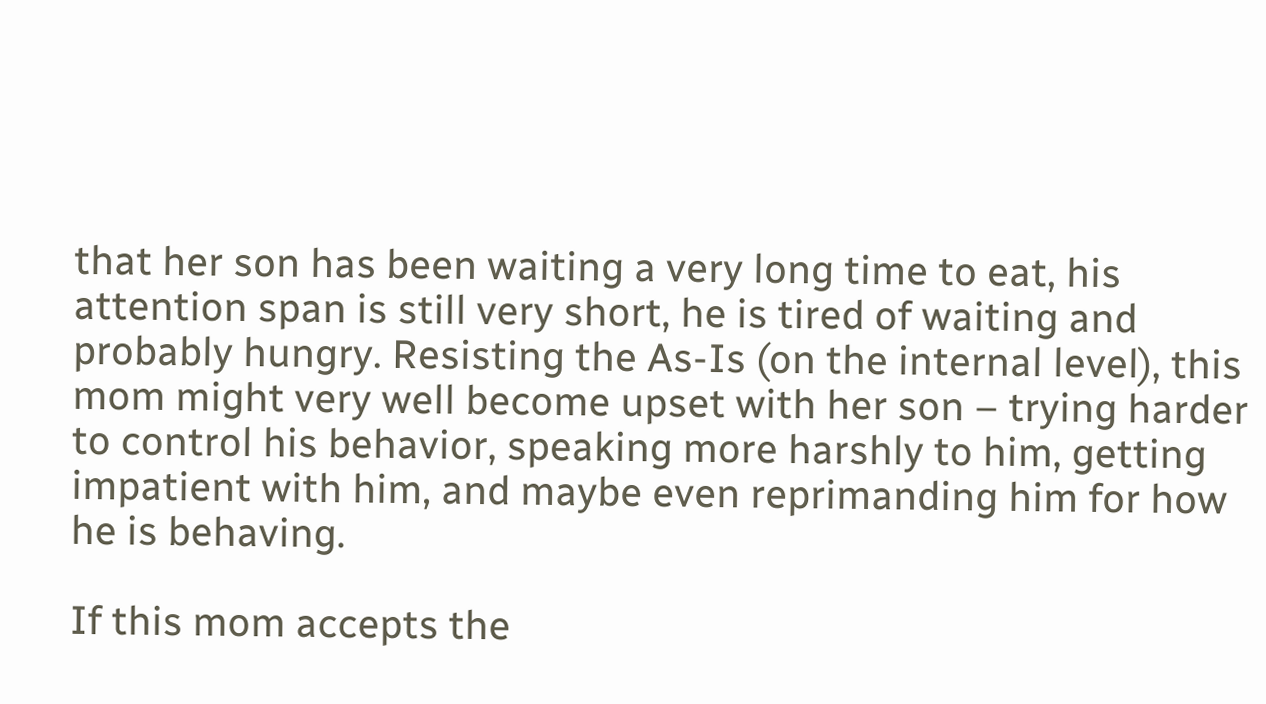that her son has been waiting a very long time to eat, his attention span is still very short, he is tired of waiting and probably hungry. Resisting the As-Is (on the internal level), this mom might very well become upset with her son – trying harder to control his behavior, speaking more harshly to him, getting impatient with him, and maybe even reprimanding him for how he is behaving.

If this mom accepts the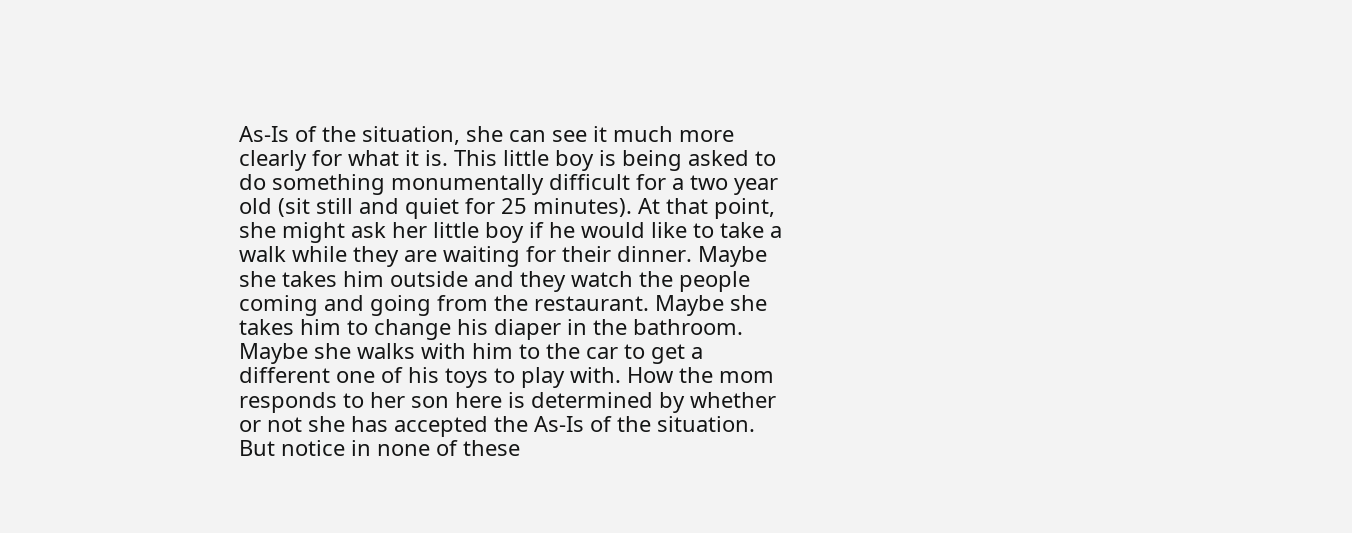As-Is of the situation, she can see it much more clearly for what it is. This little boy is being asked to do something monumentally difficult for a two year old (sit still and quiet for 25 minutes). At that point, she might ask her little boy if he would like to take a walk while they are waiting for their dinner. Maybe she takes him outside and they watch the people coming and going from the restaurant. Maybe she takes him to change his diaper in the bathroom. Maybe she walks with him to the car to get a different one of his toys to play with. How the mom responds to her son here is determined by whether or not she has accepted the As-Is of the situation. But notice in none of these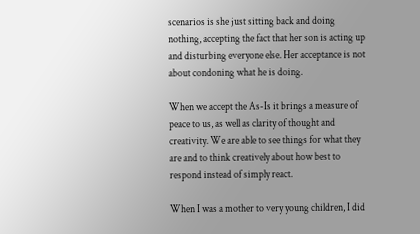scenarios is she just sitting back and doing nothing, accepting the fact that her son is acting up and disturbing everyone else. Her acceptance is not about condoning what he is doing.

When we accept the As-Is it brings a measure of peace to us, as well as clarity of thought and creativity. We are able to see things for what they are and to think creatively about how best to respond instead of simply react.

When I was a mother to very young children, I did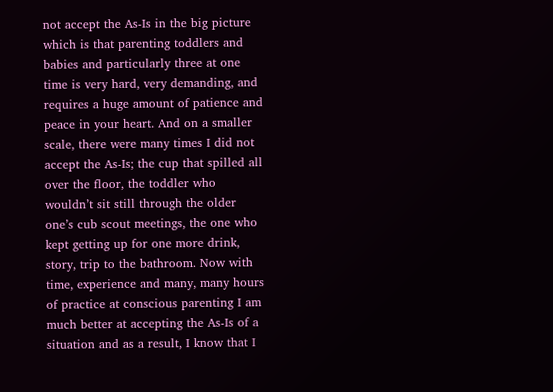not accept the As-Is in the big picture which is that parenting toddlers and babies and particularly three at one time is very hard, very demanding, and requires a huge amount of patience and peace in your heart. And on a smaller scale, there were many times I did not accept the As-Is; the cup that spilled all over the floor, the toddler who wouldn’t sit still through the older one’s cub scout meetings, the one who kept getting up for one more drink, story, trip to the bathroom. Now with time, experience and many, many hours of practice at conscious parenting I am much better at accepting the As-Is of a situation and as a result, I know that I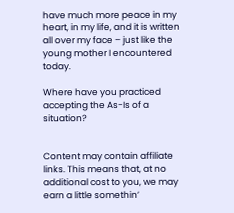have much more peace in my heart, in my life, and it is written all over my face – just like the young mother I encountered today.

Where have you practiced accepting the As-Is of a situation?


Content may contain affiliate links. This means that, at no additional cost to you, we may earn a little somethin’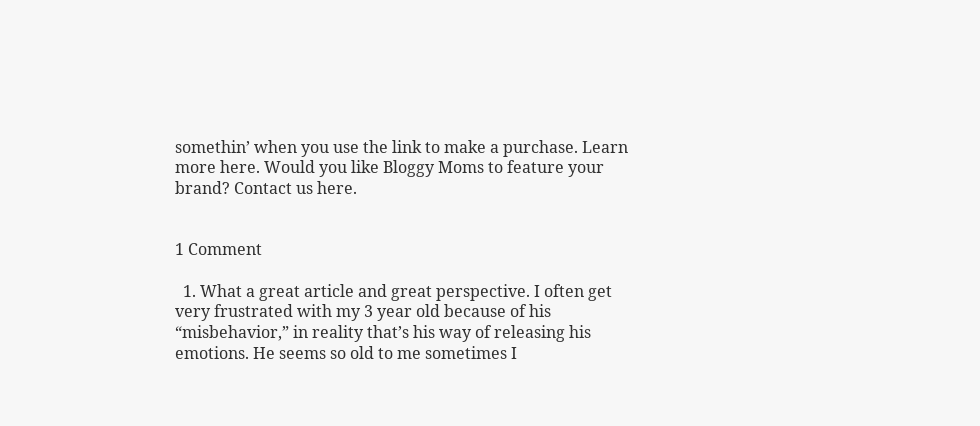somethin’ when you use the link to make a purchase. Learn more here. Would you like Bloggy Moms to feature your brand? Contact us here.


1 Comment

  1. What a great article and great perspective. I often get very frustrated with my 3 year old because of his “misbehavior,” in reality that’s his way of releasing his emotions. He seems so old to me sometimes I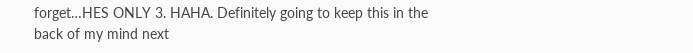forget…HES ONLY 3. HAHA. Definitely going to keep this in the back of my mind next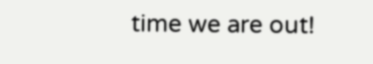time we are out!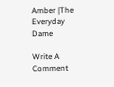Amber |The Everyday Dame

Write A Comment